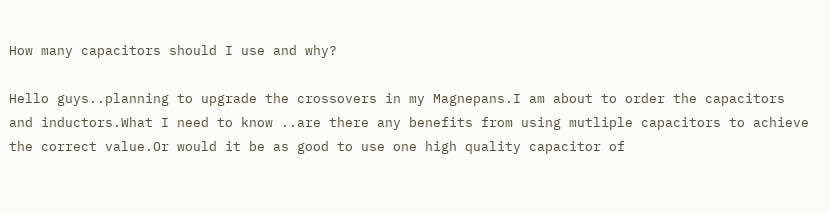How many capacitors should I use and why?

Hello guys..planning to upgrade the crossovers in my Magnepans.I am about to order the capacitors and inductors.What I need to know ..are there any benefits from using mutliple capacitors to achieve the correct value.Or would it be as good to use one high quality capacitor of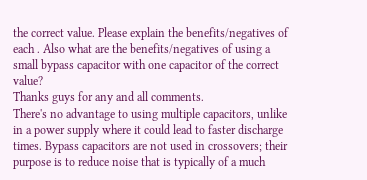the correct value. Please explain the benefits/negatives of each . Also what are the benefits/negatives of using a small bypass capacitor with one capacitor of the correct value?
Thanks guys for any and all comments.
There's no advantage to using multiple capacitors, unlike in a power supply where it could lead to faster discharge times. Bypass capacitors are not used in crossovers; their purpose is to reduce noise that is typically of a much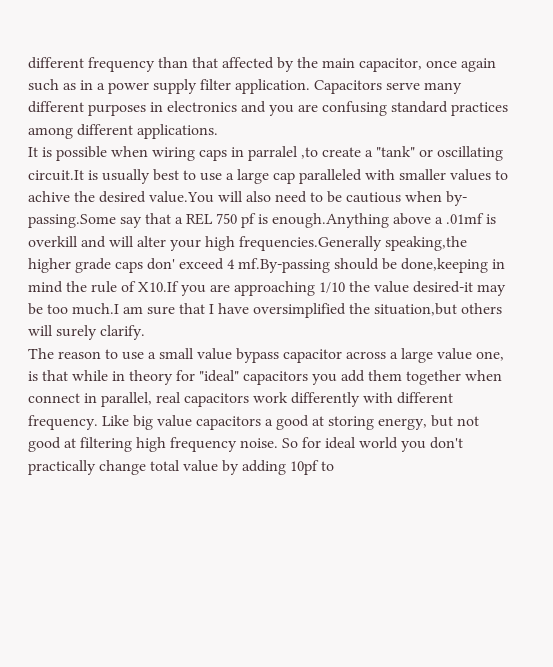different frequency than that affected by the main capacitor, once again such as in a power supply filter application. Capacitors serve many different purposes in electronics and you are confusing standard practices among different applications.
It is possible when wiring caps in parralel ,to create a "tank" or oscillating circuit.It is usually best to use a large cap paralleled with smaller values to achive the desired value.You will also need to be cautious when by-passing.Some say that a REL 750 pf is enough.Anything above a .01mf is overkill and will alter your high frequencies.Generally speaking,the higher grade caps don' exceed 4 mf.By-passing should be done,keeping in mind the rule of X10.If you are approaching 1/10 the value desired-it may be too much.I am sure that I have oversimplified the situation,but others will surely clarify.
The reason to use a small value bypass capacitor across a large value one, is that while in theory for "ideal" capacitors you add them together when connect in parallel, real capacitors work differently with different frequency. Like big value capacitors a good at storing energy, but not good at filtering high frequency noise. So for ideal world you don't practically change total value by adding 10pf to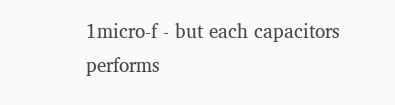1micro-f - but each capacitors performs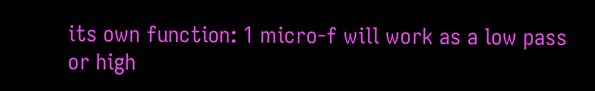its own function: 1 micro-f will work as a low pass or high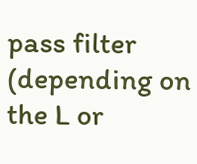pass filter (depending on the L or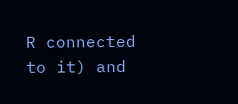R connected to it) and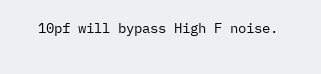10pf will bypass High F noise.